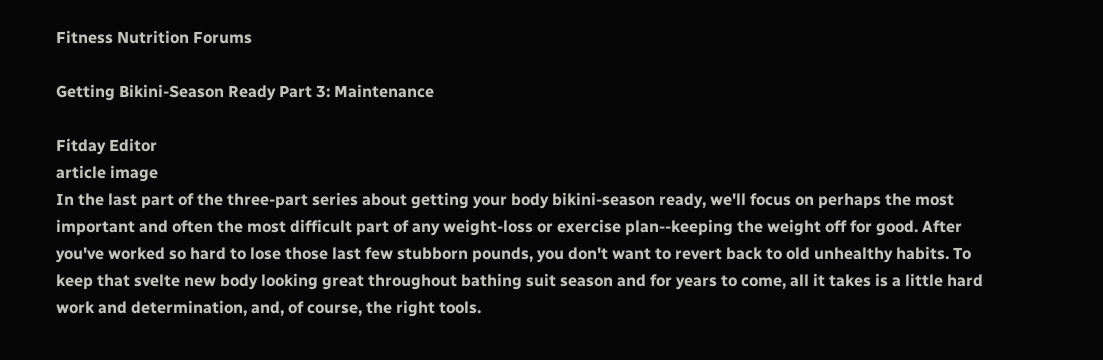Fitness Nutrition Forums

Getting Bikini-Season Ready Part 3: Maintenance

Fitday Editor
article image
In the last part of the three-part series about getting your body bikini-season ready, we'll focus on perhaps the most important and often the most difficult part of any weight-loss or exercise plan--keeping the weight off for good. After you've worked so hard to lose those last few stubborn pounds, you don't want to revert back to old unhealthy habits. To keep that svelte new body looking great throughout bathing suit season and for years to come, all it takes is a little hard work and determination, and, of course, the right tools.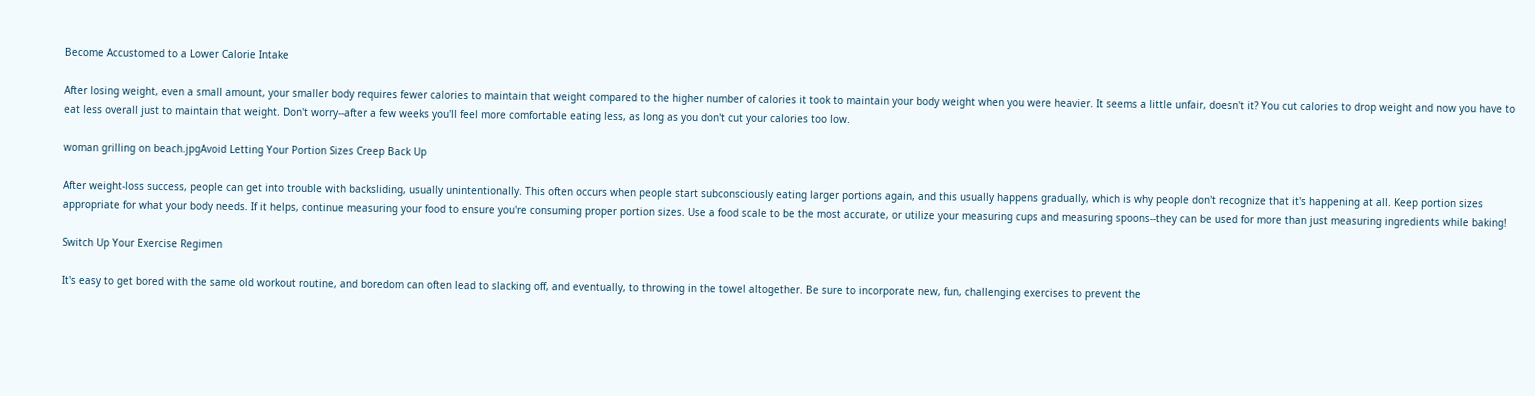Become Accustomed to a Lower Calorie Intake

After losing weight, even a small amount, your smaller body requires fewer calories to maintain that weight compared to the higher number of calories it took to maintain your body weight when you were heavier. It seems a little unfair, doesn't it? You cut calories to drop weight and now you have to eat less overall just to maintain that weight. Don't worry--after a few weeks you'll feel more comfortable eating less, as long as you don't cut your calories too low.

woman grilling on beach.jpgAvoid Letting Your Portion Sizes Creep Back Up

After weight-loss success, people can get into trouble with backsliding, usually unintentionally. This often occurs when people start subconsciously eating larger portions again, and this usually happens gradually, which is why people don't recognize that it's happening at all. Keep portion sizes appropriate for what your body needs. If it helps, continue measuring your food to ensure you're consuming proper portion sizes. Use a food scale to be the most accurate, or utilize your measuring cups and measuring spoons--they can be used for more than just measuring ingredients while baking!

Switch Up Your Exercise Regimen

It's easy to get bored with the same old workout routine, and boredom can often lead to slacking off, and eventually, to throwing in the towel altogether. Be sure to incorporate new, fun, challenging exercises to prevent the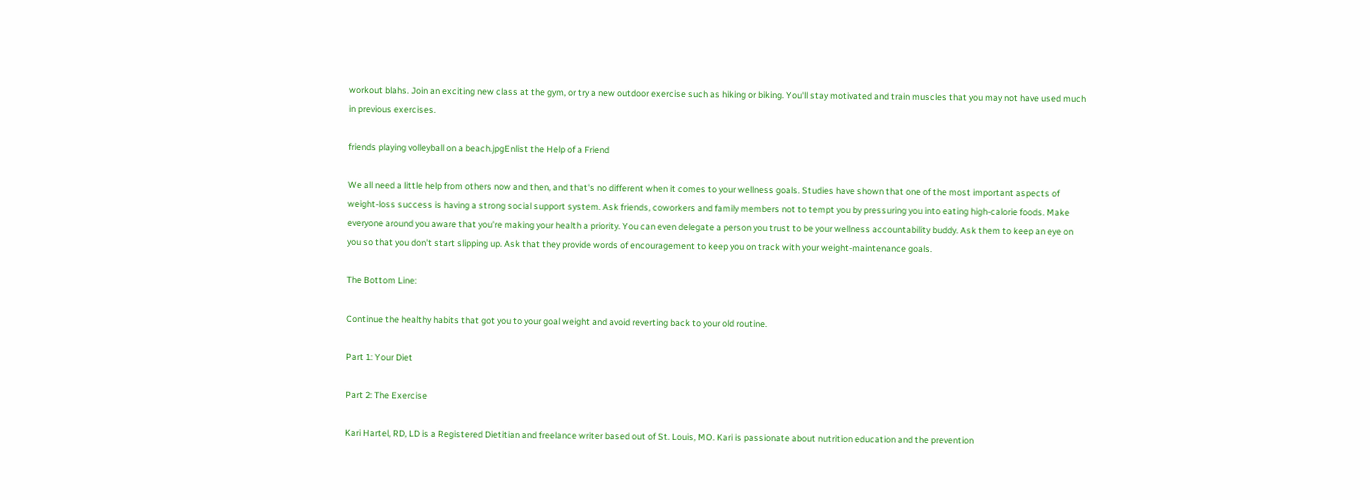workout blahs. Join an exciting new class at the gym, or try a new outdoor exercise such as hiking or biking. You'll stay motivated and train muscles that you may not have used much in previous exercises.

friends playing volleyball on a beach.jpgEnlist the Help of a Friend

We all need a little help from others now and then, and that's no different when it comes to your wellness goals. Studies have shown that one of the most important aspects of weight-loss success is having a strong social support system. Ask friends, coworkers and family members not to tempt you by pressuring you into eating high-calorie foods. Make everyone around you aware that you're making your health a priority. You can even delegate a person you trust to be your wellness accountability buddy. Ask them to keep an eye on you so that you don't start slipping up. Ask that they provide words of encouragement to keep you on track with your weight-maintenance goals.

The Bottom Line:

Continue the healthy habits that got you to your goal weight and avoid reverting back to your old routine.

Part 1: Your Diet

Part 2: The Exercise

Kari Hartel, RD, LD is a Registered Dietitian and freelance writer based out of St. Louis, MO. Kari is passionate about nutrition education and the prevention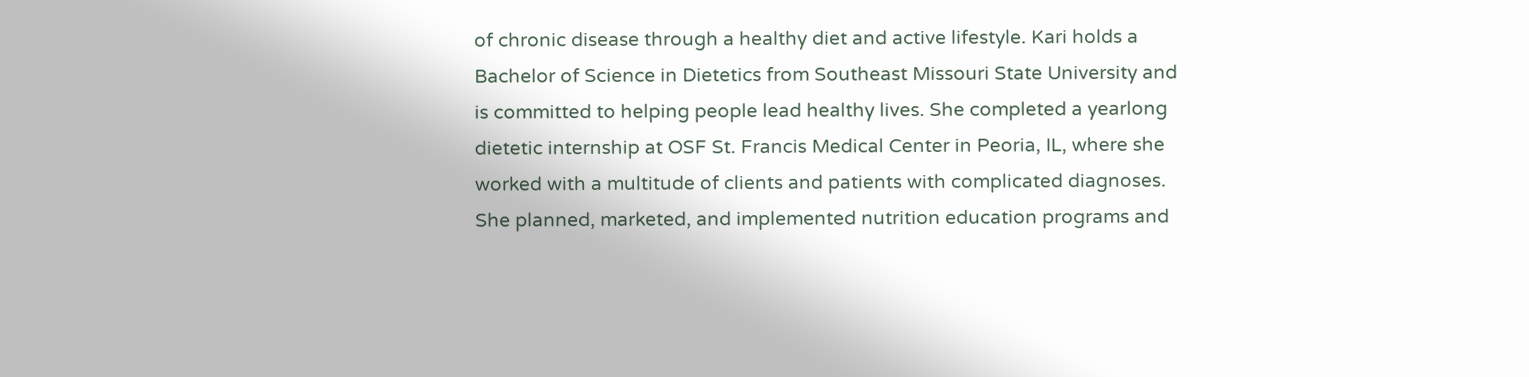of chronic disease through a healthy diet and active lifestyle. Kari holds a Bachelor of Science in Dietetics from Southeast Missouri State University and is committed to helping people lead healthy lives. She completed a yearlong dietetic internship at OSF St. Francis Medical Center in Peoria, IL, where she worked with a multitude of clients and patients with complicated diagnoses. She planned, marketed, and implemented nutrition education programs and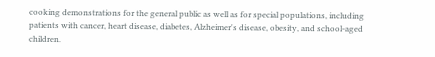cooking demonstrations for the general public as well as for special populations, including patients with cancer, heart disease, diabetes, Alzheimer's disease, obesity, and school-aged children.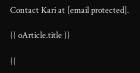Contact Kari at [email protected].

{{ oArticle.title }}

{{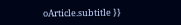oArticle.subtitle }}